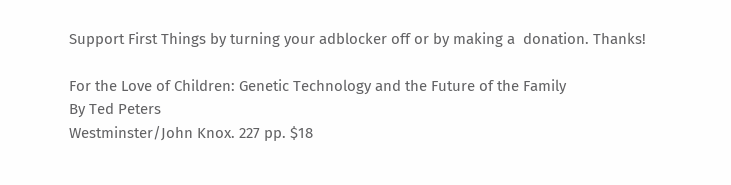Support First Things by turning your adblocker off or by making a  donation. Thanks!

For the Love of Children: Genetic Technology and the Future of the Family
By Ted Peters
Westminster/John Knox. 227 pp. $18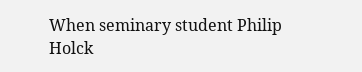When seminary student Philip Holck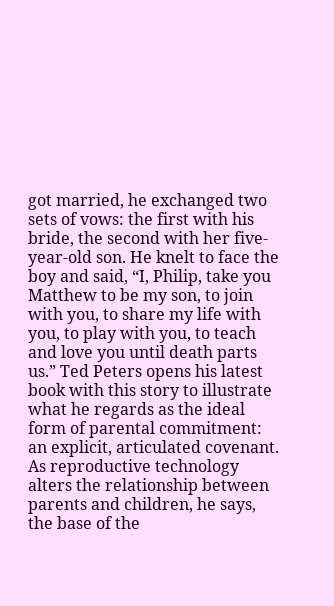got married, he exchanged two sets of vows: the first with his bride, the second with her five-year-old son. He knelt to face the boy and said, “I, Philip, take you Matthew to be my son, to join with you, to share my life with you, to play with you, to teach and love you until death parts us.” Ted Peters opens his latest book with this story to illustrate what he regards as the ideal form of parental commitment: an explicit, articulated covenant. As reproductive technology alters the relationship between parents and children, he says, the base of the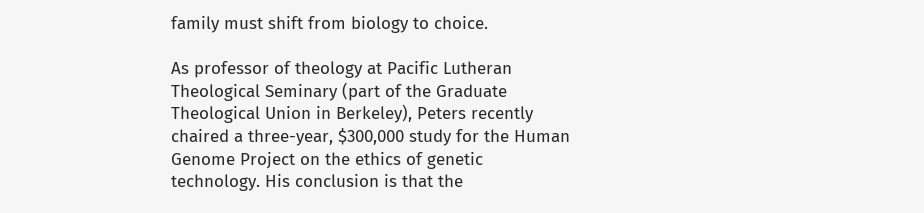family must shift from biology to choice.

As professor of theology at Pacific Lutheran Theological Seminary (part of the Graduate Theological Union in Berkeley), Peters recently chaired a three-year, $300,000 study for the Human Genome Project on the ethics of genetic technology. His conclusion is that the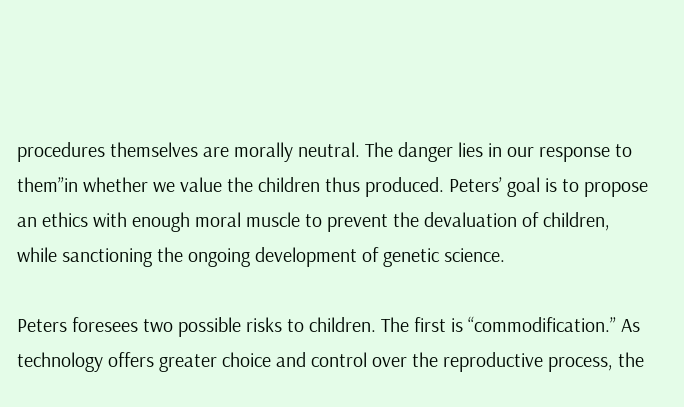procedures themselves are morally neutral. The danger lies in our response to them”in whether we value the children thus produced. Peters’ goal is to propose an ethics with enough moral muscle to prevent the devaluation of children, while sanctioning the ongoing development of genetic science.

Peters foresees two possible risks to children. The first is “commodification.” As technology offers greater choice and control over the reproductive process, the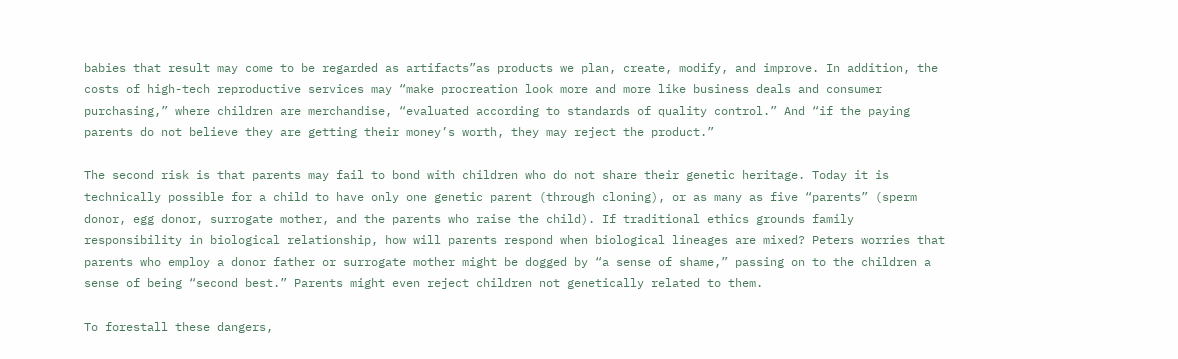babies that result may come to be regarded as artifacts”as products we plan, create, modify, and improve. In addition, the costs of high-tech reproductive services may “make procreation look more and more like business deals and consumer purchasing,” where children are merchandise, “evaluated according to standards of quality control.” And “if the paying parents do not believe they are getting their money’s worth, they may reject the product.”

The second risk is that parents may fail to bond with children who do not share their genetic heritage. Today it is technically possible for a child to have only one genetic parent (through cloning), or as many as five “parents” (sperm donor, egg donor, surrogate mother, and the parents who raise the child). If traditional ethics grounds family responsibility in biological relationship, how will parents respond when biological lineages are mixed? Peters worries that parents who employ a donor father or surrogate mother might be dogged by “a sense of shame,” passing on to the children a sense of being “second best.” Parents might even reject children not genetically related to them.

To forestall these dangers,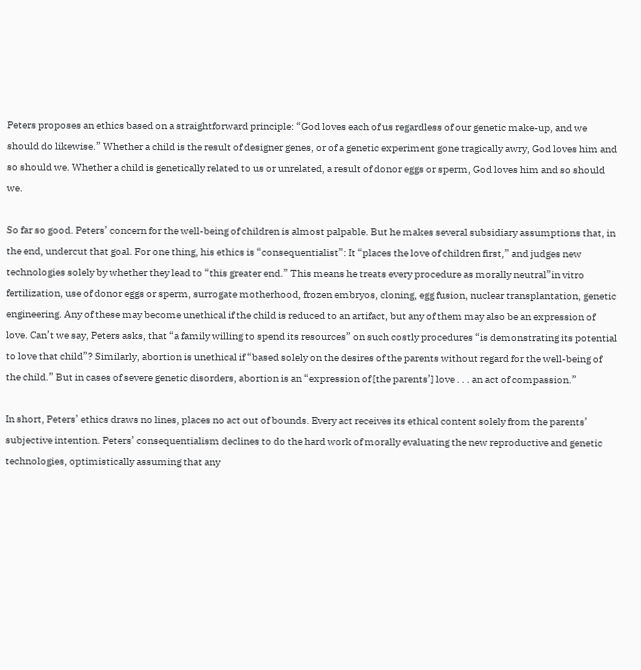Peters proposes an ethics based on a straightforward principle: “God loves each of us regardless of our genetic make-up, and we should do likewise.” Whether a child is the result of designer genes, or of a genetic experiment gone tragically awry, God loves him and so should we. Whether a child is genetically related to us or unrelated, a result of donor eggs or sperm, God loves him and so should we.

So far so good. Peters’ concern for the well-being of children is almost palpable. But he makes several subsidiary assumptions that, in the end, undercut that goal. For one thing, his ethics is “consequentialist”: It “places the love of children first,” and judges new technologies solely by whether they lead to “this greater end.” This means he treats every procedure as morally neutral”in vitro fertilization, use of donor eggs or sperm, surrogate motherhood, frozen embryos, cloning, egg fusion, nuclear transplantation, genetic engineering. Any of these may become unethical if the child is reduced to an artifact, but any of them may also be an expression of love. Can’t we say, Peters asks, that “a family willing to spend its resources” on such costly procedures “is demonstrating its potential to love that child”? Similarly, abortion is unethical if “based solely on the desires of the parents without regard for the well-being of the child.” But in cases of severe genetic disorders, abortion is an “expression of [the parents’] love . . . an act of compassion.”

In short, Peters’ ethics draws no lines, places no act out of bounds. Every act receives its ethical content solely from the parents’ subjective intention. Peters’ consequentialism declines to do the hard work of morally evaluating the new reproductive and genetic technologies, optimistically assuming that any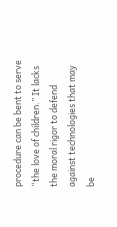procedure can be bent to serve “the love of children.” It lacks the moral rigor to defend against technologies that may be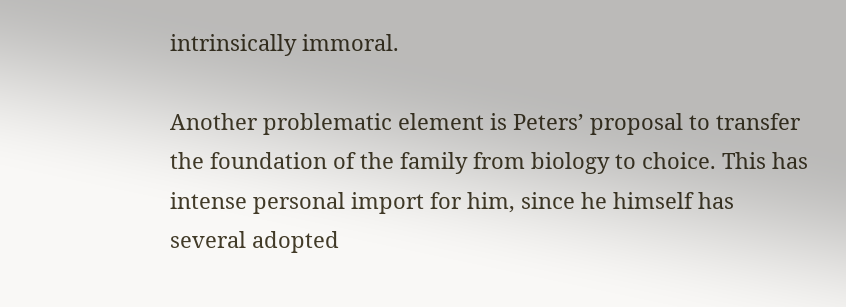intrinsically immoral.

Another problematic element is Peters’ proposal to transfer the foundation of the family from biology to choice. This has intense personal import for him, since he himself has several adopted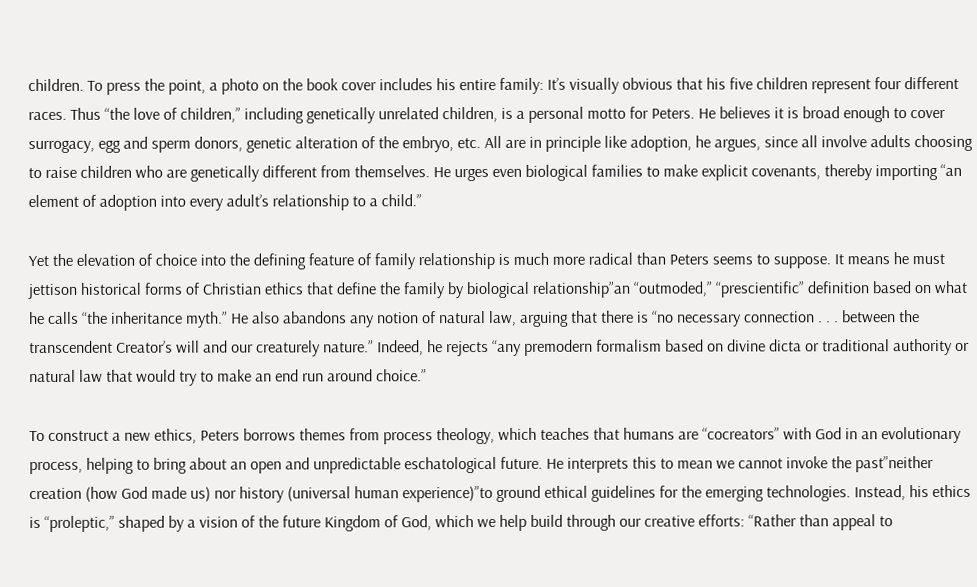children. To press the point, a photo on the book cover includes his entire family: It’s visually obvious that his five children represent four different races. Thus “the love of children,” including genetically unrelated children, is a personal motto for Peters. He believes it is broad enough to cover surrogacy, egg and sperm donors, genetic alteration of the embryo, etc. All are in principle like adoption, he argues, since all involve adults choosing to raise children who are genetically different from themselves. He urges even biological families to make explicit covenants, thereby importing “an element of adoption into every adult’s relationship to a child.”

Yet the elevation of choice into the defining feature of family relationship is much more radical than Peters seems to suppose. It means he must jettison historical forms of Christian ethics that define the family by biological relationship”an “outmoded,” “prescientific” definition based on what he calls “the inheritance myth.” He also abandons any notion of natural law, arguing that there is “no necessary connection . . . between the transcendent Creator’s will and our creaturely nature.” Indeed, he rejects “any premodern formalism based on divine dicta or traditional authority or natural law that would try to make an end run around choice.”

To construct a new ethics, Peters borrows themes from process theology, which teaches that humans are “cocreators” with God in an evolutionary process, helping to bring about an open and unpredictable eschatological future. He interprets this to mean we cannot invoke the past”neither creation (how God made us) nor history (universal human experience)”to ground ethical guidelines for the emerging technologies. Instead, his ethics is “proleptic,” shaped by a vision of the future Kingdom of God, which we help build through our creative efforts: “Rather than appeal to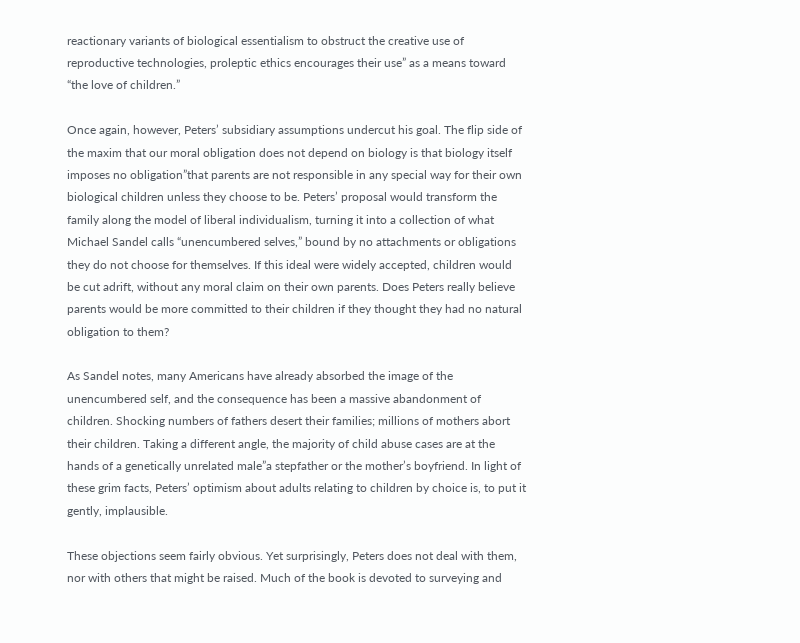reactionary variants of biological essentialism to obstruct the creative use of reproductive technologies, proleptic ethics encourages their use” as a means toward “the love of children.”

Once again, however, Peters’ subsidiary assumptions undercut his goal. The flip side of the maxim that our moral obligation does not depend on biology is that biology itself imposes no obligation”that parents are not responsible in any special way for their own biological children unless they choose to be. Peters’ proposal would transform the family along the model of liberal individualism, turning it into a collection of what Michael Sandel calls “unencumbered selves,” bound by no attachments or obligations they do not choose for themselves. If this ideal were widely accepted, children would be cut adrift, without any moral claim on their own parents. Does Peters really believe parents would be more committed to their children if they thought they had no natural obligation to them?

As Sandel notes, many Americans have already absorbed the image of the unencumbered self, and the consequence has been a massive abandonment of children. Shocking numbers of fathers desert their families; millions of mothers abort their children. Taking a different angle, the majority of child abuse cases are at the hands of a genetically unrelated male”a stepfather or the mother’s boyfriend. In light of these grim facts, Peters’ optimism about adults relating to children by choice is, to put it gently, implausible.

These objections seem fairly obvious. Yet surprisingly, Peters does not deal with them, nor with others that might be raised. Much of the book is devoted to surveying and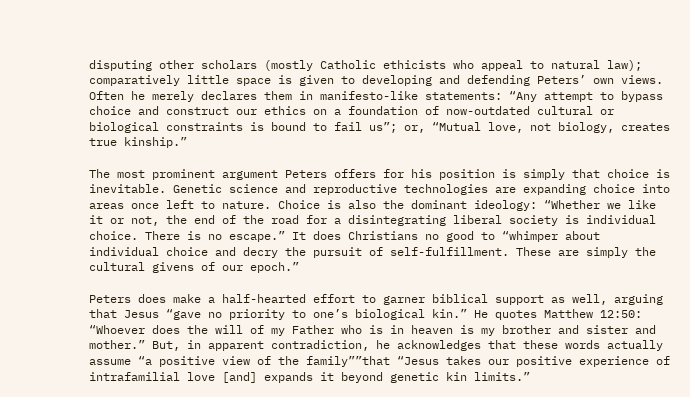disputing other scholars (mostly Catholic ethicists who appeal to natural law); comparatively little space is given to developing and defending Peters’ own views. Often he merely declares them in manifesto-like statements: “Any attempt to bypass choice and construct our ethics on a foundation of now-outdated cultural or biological constraints is bound to fail us”; or, “Mutual love, not biology, creates true kinship.”

The most prominent argument Peters offers for his position is simply that choice is inevitable. Genetic science and reproductive technologies are expanding choice into areas once left to nature. Choice is also the dominant ideology: “Whether we like it or not, the end of the road for a disintegrating liberal society is individual choice. There is no escape.” It does Christians no good to “whimper about individual choice and decry the pursuit of self-fulfillment. These are simply the cultural givens of our epoch.”

Peters does make a half-hearted effort to garner biblical support as well, arguing that Jesus “gave no priority to one’s biological kin.” He quotes Matthew 12:50: “Whoever does the will of my Father who is in heaven is my brother and sister and mother.” But, in apparent contradiction, he acknowledges that these words actually assume “a positive view of the family””that “Jesus takes our positive experience of intrafamilial love [and] expands it beyond genetic kin limits.”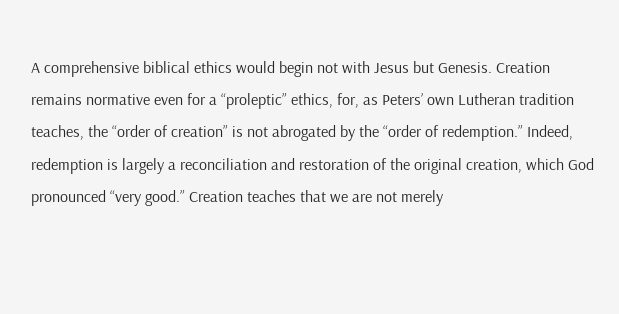A comprehensive biblical ethics would begin not with Jesus but Genesis. Creation remains normative even for a “proleptic” ethics, for, as Peters’ own Lutheran tradition teaches, the “order of creation” is not abrogated by the “order of redemption.” Indeed, redemption is largely a reconciliation and restoration of the original creation, which God pronounced “very good.” Creation teaches that we are not merely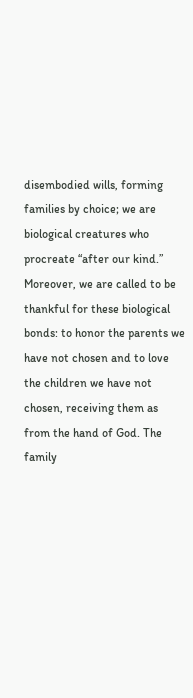disembodied wills, forming families by choice; we are biological creatures who procreate “after our kind.” Moreover, we are called to be thankful for these biological bonds: to honor the parents we have not chosen and to love the children we have not chosen, receiving them as from the hand of God. The family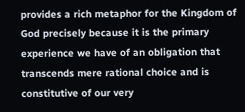provides a rich metaphor for the Kingdom of God precisely because it is the primary experience we have of an obligation that transcends mere rational choice and is constitutive of our very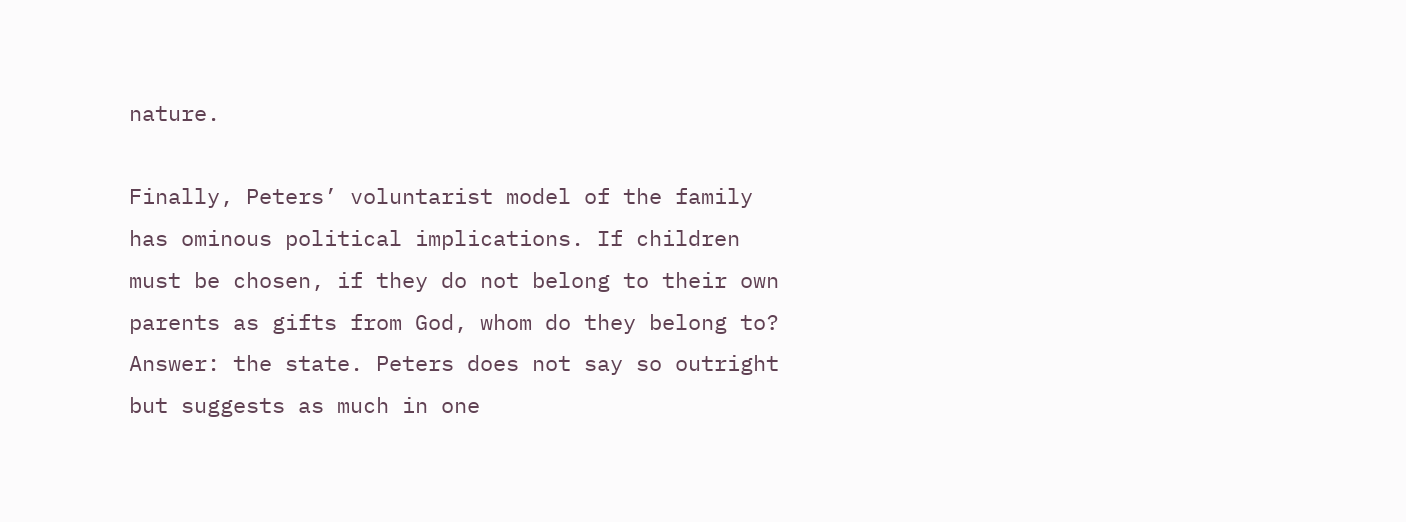nature.

Finally, Peters’ voluntarist model of the family has ominous political implications. If children must be chosen, if they do not belong to their own parents as gifts from God, whom do they belong to? Answer: the state. Peters does not say so outright but suggests as much in one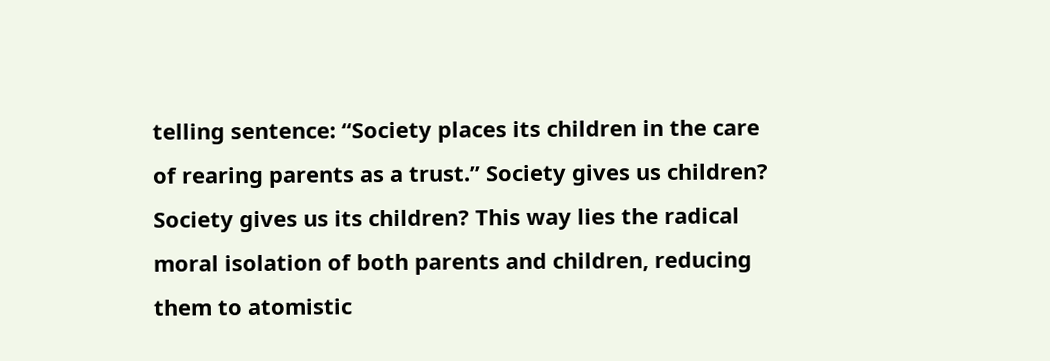telling sentence: “Society places its children in the care of rearing parents as a trust.” Society gives us children? Society gives us its children? This way lies the radical moral isolation of both parents and children, reducing them to atomistic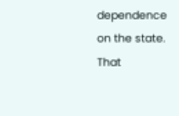dependence on the state. That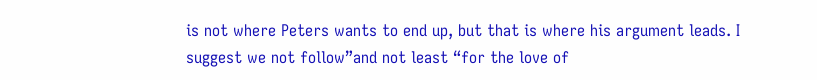is not where Peters wants to end up, but that is where his argument leads. I suggest we not follow”and not least “for the love of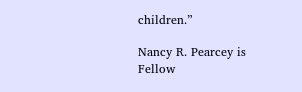children.”

Nancy R. Pearcey is Fellow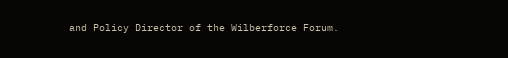and Policy Director of the Wilberforce Forum.